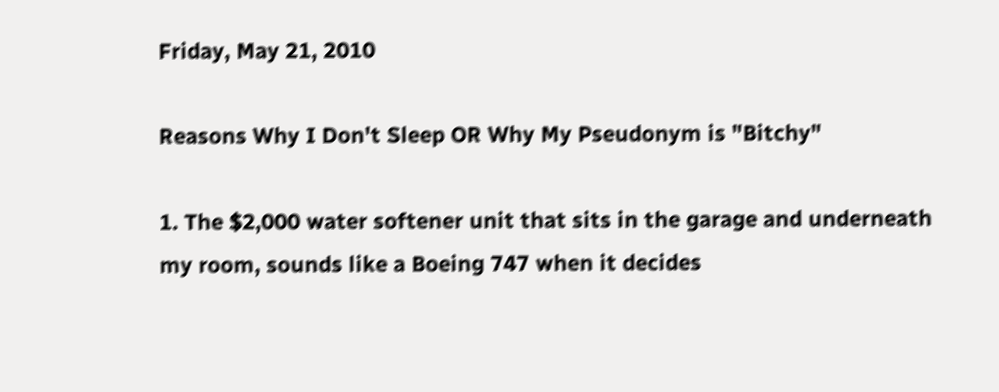Friday, May 21, 2010

Reasons Why I Don't Sleep OR Why My Pseudonym is "Bitchy"

1. The $2,000 water softener unit that sits in the garage and underneath my room, sounds like a Boeing 747 when it decides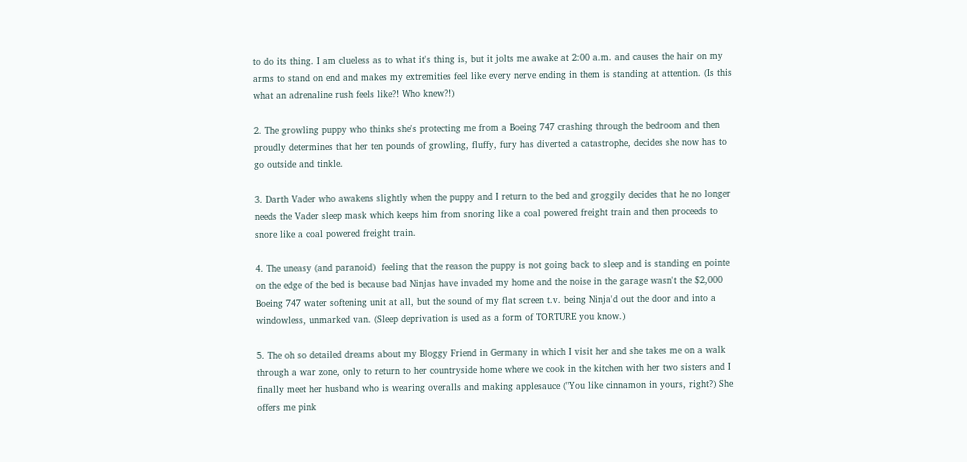to do its thing. I am clueless as to what it's thing is, but it jolts me awake at 2:00 a.m. and causes the hair on my arms to stand on end and makes my extremities feel like every nerve ending in them is standing at attention. (Is this what an adrenaline rush feels like?! Who knew?!)

2. The growling puppy who thinks she's protecting me from a Boeing 747 crashing through the bedroom and then  proudly determines that her ten pounds of growling, fluffy, fury has diverted a catastrophe, decides she now has to go outside and tinkle.

3. Darth Vader who awakens slightly when the puppy and I return to the bed and groggily decides that he no longer needs the Vader sleep mask which keeps him from snoring like a coal powered freight train and then proceeds to snore like a coal powered freight train.

4. The uneasy (and paranoid)  feeling that the reason the puppy is not going back to sleep and is standing en pointe on the edge of the bed is because bad Ninjas have invaded my home and the noise in the garage wasn't the $2,000 Boeing 747 water softening unit at all, but the sound of my flat screen t.v. being Ninja'd out the door and into a windowless, unmarked van. (Sleep deprivation is used as a form of TORTURE you know.)

5. The oh so detailed dreams about my Bloggy Friend in Germany in which I visit her and she takes me on a walk through a war zone, only to return to her countryside home where we cook in the kitchen with her two sisters and I finally meet her husband who is wearing overalls and making applesauce ("You like cinnamon in yours, right?) She offers me pink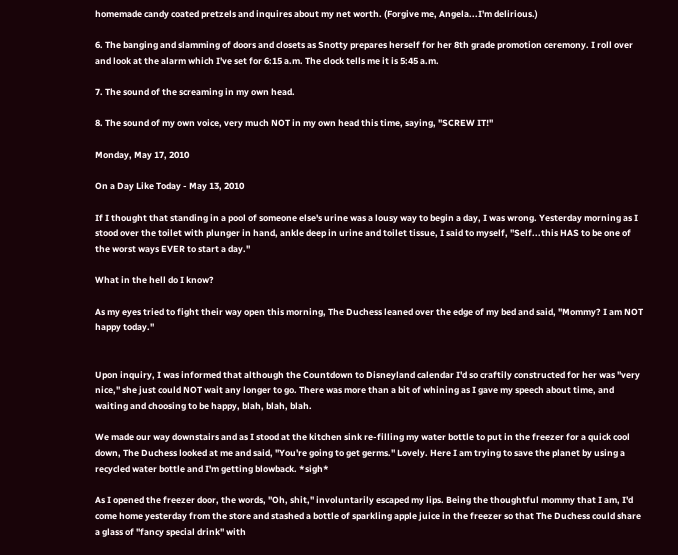homemade candy coated pretzels and inquires about my net worth. (Forgive me, Angela...I'm delirious.)

6. The banging and slamming of doors and closets as Snotty prepares herself for her 8th grade promotion ceremony. I roll over and look at the alarm which I've set for 6:15 a.m. The clock tells me it is 5:45 a.m.

7. The sound of the screaming in my own head.

8. The sound of my own voice, very much NOT in my own head this time, saying, "SCREW IT!"

Monday, May 17, 2010

On a Day Like Today - May 13, 2010

If I thought that standing in a pool of someone else's urine was a lousy way to begin a day, I was wrong. Yesterday morning as I stood over the toilet with plunger in hand, ankle deep in urine and toilet tissue, I said to myself, "Self...this HAS to be one of the worst ways EVER to start a day."

What in the hell do I know?

As my eyes tried to fight their way open this morning, The Duchess leaned over the edge of my bed and said, "Mommy? I am NOT happy today."


Upon inquiry, I was informed that although the Countdown to Disneyland calendar I'd so craftily constructed for her was "very nice," she just could NOT wait any longer to go. There was more than a bit of whining as I gave my speech about time, and waiting and choosing to be happy, blah, blah, blah.

We made our way downstairs and as I stood at the kitchen sink re-filling my water bottle to put in the freezer for a quick cool down, The Duchess looked at me and said, "You're going to get germs." Lovely. Here I am trying to save the planet by using a recycled water bottle and I'm getting blowback. *sigh*

As I opened the freezer door, the words, "Oh, shit," involuntarily escaped my lips. Being the thoughtful mommy that I am, I'd come home yesterday from the store and stashed a bottle of sparkling apple juice in the freezer so that The Duchess could share a glass of "fancy special drink" with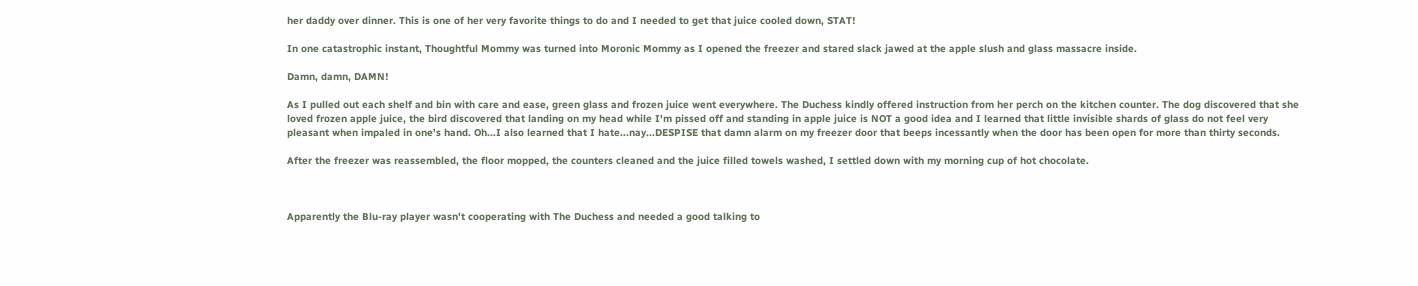her daddy over dinner. This is one of her very favorite things to do and I needed to get that juice cooled down, STAT!

In one catastrophic instant, Thoughtful Mommy was turned into Moronic Mommy as I opened the freezer and stared slack jawed at the apple slush and glass massacre inside.

Damn, damn, DAMN!

As I pulled out each shelf and bin with care and ease, green glass and frozen juice went everywhere. The Duchess kindly offered instruction from her perch on the kitchen counter. The dog discovered that she loved frozen apple juice, the bird discovered that landing on my head while I'm pissed off and standing in apple juice is NOT a good idea and I learned that little invisible shards of glass do not feel very pleasant when impaled in one's hand. Oh...I also learned that I hate...nay...DESPISE that damn alarm on my freezer door that beeps incessantly when the door has been open for more than thirty seconds.

After the freezer was reassembled, the floor mopped, the counters cleaned and the juice filled towels washed, I settled down with my morning cup of hot chocolate.



Apparently the Blu-ray player wasn't cooperating with The Duchess and needed a good talking to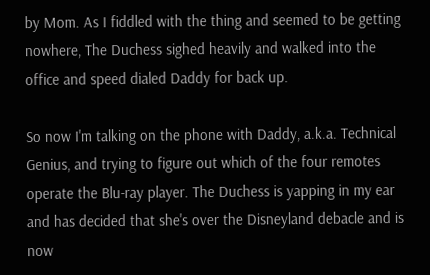by Mom. As I fiddled with the thing and seemed to be getting nowhere, The Duchess sighed heavily and walked into the office and speed dialed Daddy for back up.

So now I'm talking on the phone with Daddy, a.k.a. Technical Genius, and trying to figure out which of the four remotes operate the Blu-ray player. The Duchess is yapping in my ear and has decided that she's over the Disneyland debacle and is now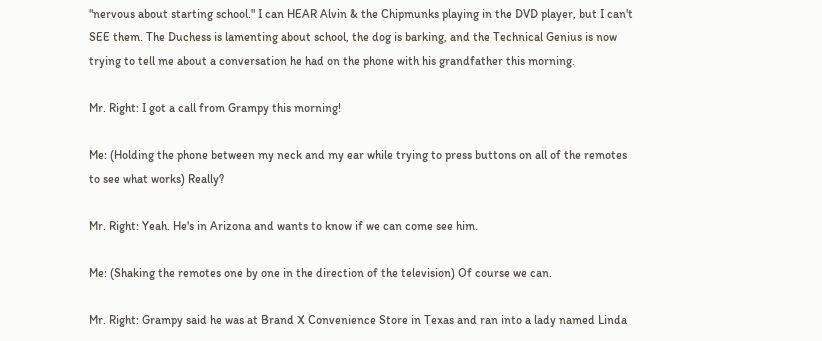"nervous about starting school." I can HEAR Alvin & the Chipmunks playing in the DVD player, but I can't SEE them. The Duchess is lamenting about school, the dog is barking, and the Technical Genius is now trying to tell me about a conversation he had on the phone with his grandfather this morning.

Mr. Right: I got a call from Grampy this morning!

Me: (Holding the phone between my neck and my ear while trying to press buttons on all of the remotes to see what works) Really?

Mr. Right: Yeah. He's in Arizona and wants to know if we can come see him.

Me: (Shaking the remotes one by one in the direction of the television) Of course we can.

Mr. Right: Grampy said he was at Brand X Convenience Store in Texas and ran into a lady named Linda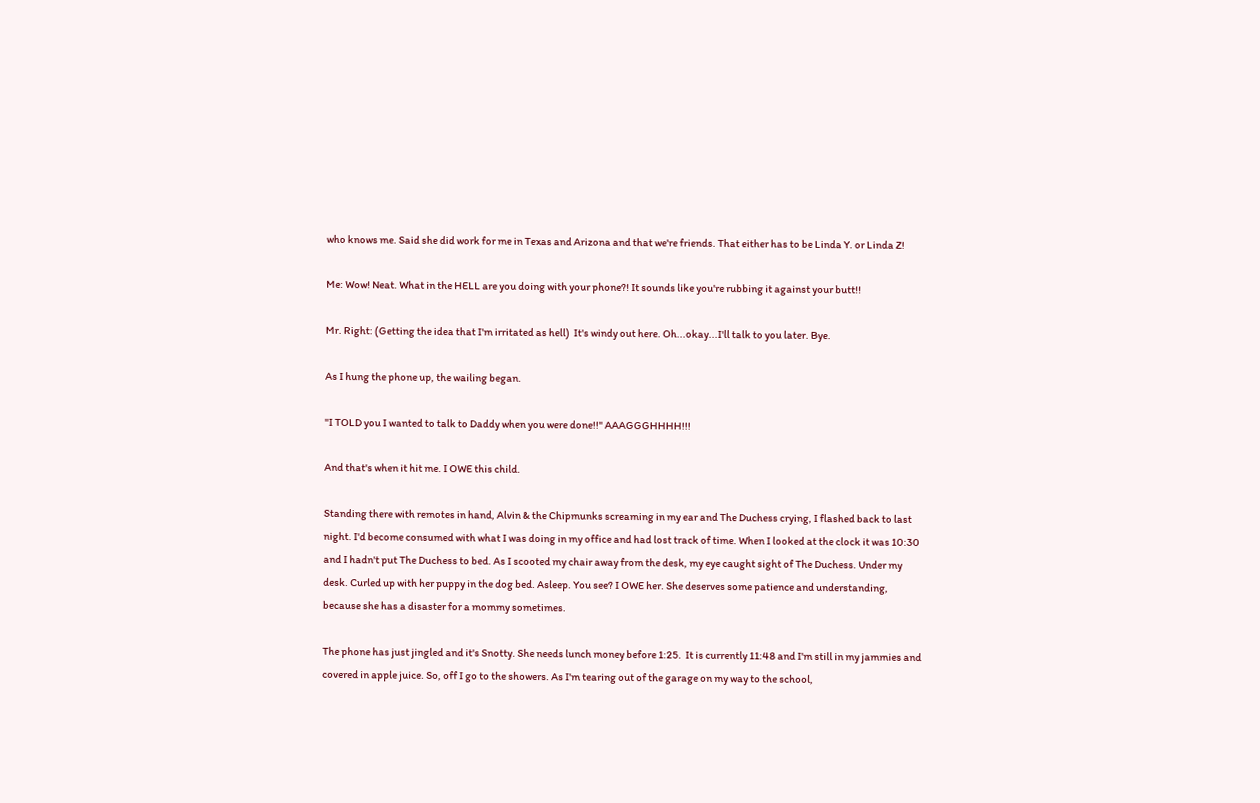who knows me. Said she did work for me in Texas and Arizona and that we're friends. That either has to be Linda Y. or Linda Z!

Me: Wow! Neat. What in the HELL are you doing with your phone?! It sounds like you're rubbing it against your butt!!

Mr. Right: (Getting the idea that I'm irritated as hell)  It's windy out here. Oh...okay...I'll talk to you later. Bye.

As I hung the phone up, the wailing began.

"I TOLD you I wanted to talk to Daddy when you were done!!" AAAGGGHHHH!!!

And that's when it hit me. I OWE this child.

Standing there with remotes in hand, Alvin & the Chipmunks screaming in my ear and The Duchess crying, I flashed back to last night. I'd become consumed with what I was doing in my office and had lost track of time. When I looked at the clock it was 10:30 and I hadn't put The Duchess to bed. As I scooted my chair away from the desk, my eye caught sight of The Duchess. Under my desk. Curled up with her puppy in the dog bed. Asleep. You see? I OWE her. She deserves some patience and understanding, because she has a disaster for a mommy sometimes.

The phone has just jingled and it's Snotty. She needs lunch money before 1:25.  It is currently 11:48 and I'm still in my jammies and covered in apple juice. So, off I go to the showers. As I'm tearing out of the garage on my way to the school,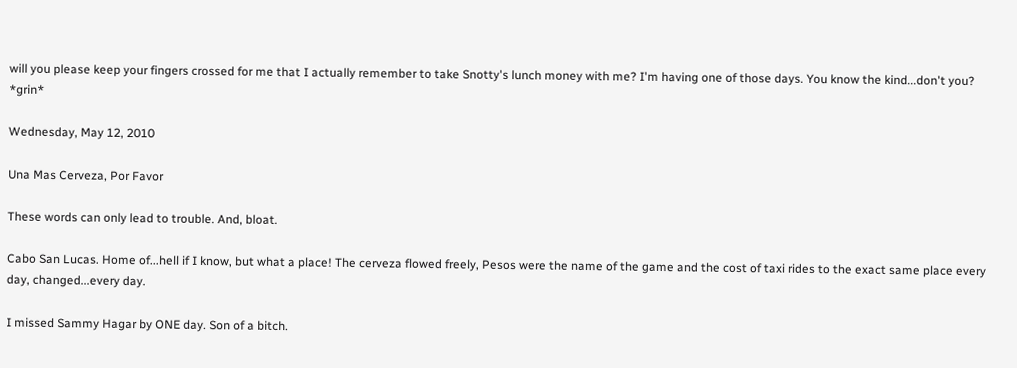will you please keep your fingers crossed for me that I actually remember to take Snotty's lunch money with me? I'm having one of those days. You know the kind...don't you? *grin*

Wednesday, May 12, 2010

Una Mas Cerveza, Por Favor

These words can only lead to trouble. And, bloat.

Cabo San Lucas. Home of...hell if I know, but what a place! The cerveza flowed freely, Pesos were the name of the game and the cost of taxi rides to the exact same place every day, changed...every day.

I missed Sammy Hagar by ONE day. Son of a bitch.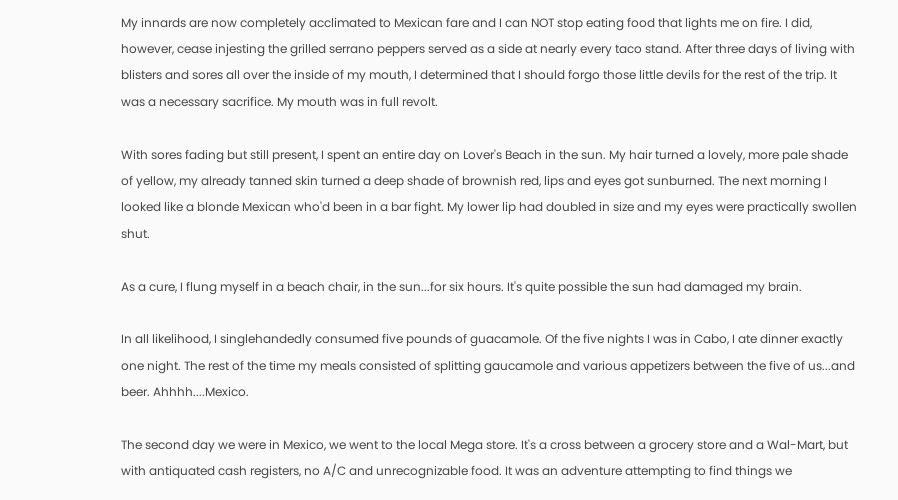My innards are now completely acclimated to Mexican fare and I can NOT stop eating food that lights me on fire. I did, however, cease injesting the grilled serrano peppers served as a side at nearly every taco stand. After three days of living with blisters and sores all over the inside of my mouth, I determined that I should forgo those little devils for the rest of the trip. It was a necessary sacrifice. My mouth was in full revolt.

With sores fading but still present, I spent an entire day on Lover's Beach in the sun. My hair turned a lovely, more pale shade of yellow, my already tanned skin turned a deep shade of brownish red, lips and eyes got sunburned. The next morning I looked like a blonde Mexican who'd been in a bar fight. My lower lip had doubled in size and my eyes were practically swollen shut.

As a cure, I flung myself in a beach chair, in the sun...for six hours. It's quite possible the sun had damaged my brain.

In all likelihood, I singlehandedly consumed five pounds of guacamole. Of the five nights I was in Cabo, I ate dinner exactly one night. The rest of the time my meals consisted of splitting gaucamole and various appetizers between the five of us...and beer. Ahhhh....Mexico.

The second day we were in Mexico, we went to the local Mega store. It's a cross between a grocery store and a Wal-Mart, but with antiquated cash registers, no A/C and unrecognizable food. It was an adventure attempting to find things we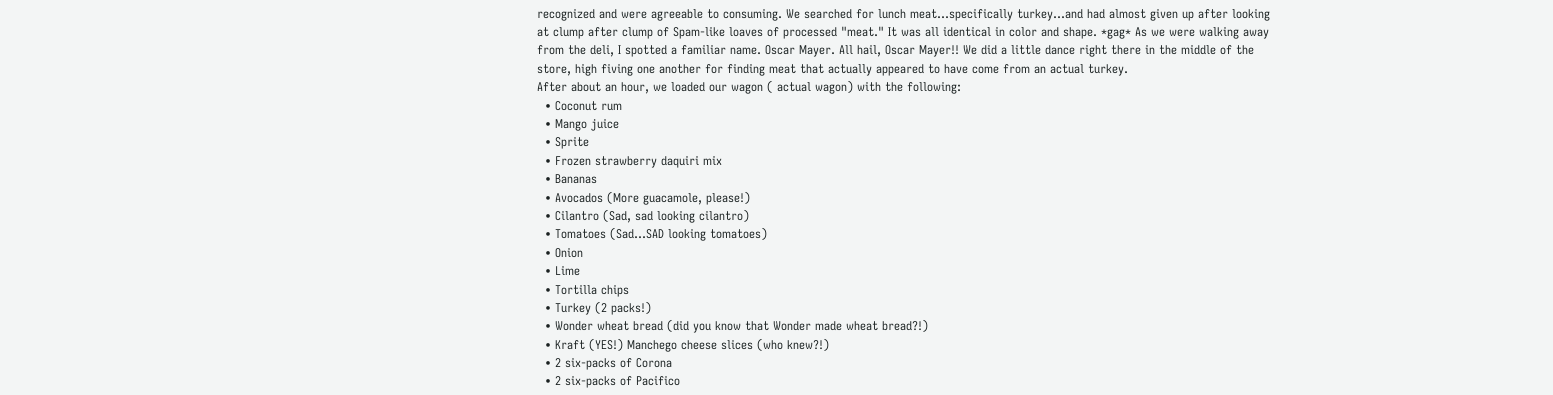recognized and were agreeable to consuming. We searched for lunch meat...specifically turkey...and had almost given up after looking at clump after clump of Spam-like loaves of processed "meat." It was all identical in color and shape. *gag* As we were walking away from the deli, I spotted a familiar name. Oscar Mayer. All hail, Oscar Mayer!! We did a little dance right there in the middle of the store, high fiving one another for finding meat that actually appeared to have come from an actual turkey.
After about an hour, we loaded our wagon ( actual wagon) with the following:
  • Coconut rum
  • Mango juice
  • Sprite
  • Frozen strawberry daquiri mix
  • Bananas
  • Avocados (More guacamole, please!)
  • Cilantro (Sad, sad looking cilantro)
  • Tomatoes (Sad...SAD looking tomatoes)
  • Onion
  • Lime
  • Tortilla chips
  • Turkey (2 packs!)
  • Wonder wheat bread (did you know that Wonder made wheat bread?!)
  • Kraft (YES!) Manchego cheese slices (who knew?!)
  • 2 six-packs of Corona
  • 2 six-packs of Pacifico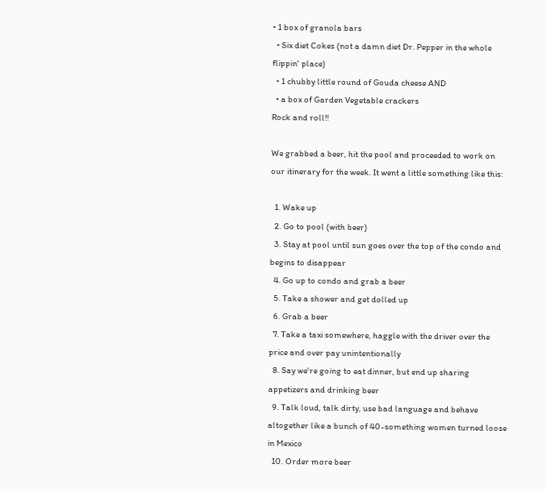• 1 box of granola bars
  • Six diet Cokes (not a damn diet Dr. Pepper in the whole flippin' place)
  • 1 chubby little round of Gouda cheese AND
  • a box of Garden Vegetable crackers
Rock and roll!!

We grabbed a beer, hit the pool and proceeded to work on our itinerary for the week. It went a little something like this:

  1. Wake up
  2. Go to pool (with beer)
  3. Stay at pool until sun goes over the top of the condo and begins to disappear
  4. Go up to condo and grab a beer
  5. Take a shower and get dolled up
  6. Grab a beer
  7. Take a taxi somewhere, haggle with the driver over the price and over pay unintentionally
  8. Say we're going to eat dinner, but end up sharing appetizers and drinking beer
  9. Talk loud, talk dirty, use bad language and behave altogether like a bunch of 40-something women turned loose in Mexico
  10. Order more beer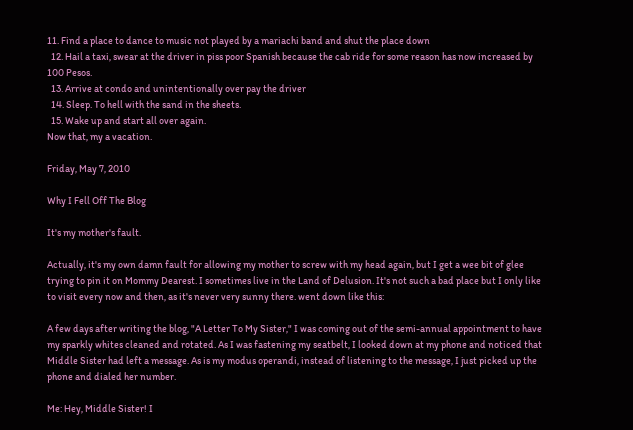11. Find a place to dance to music not played by a mariachi band and shut the place down
  12. Hail a taxi, swear at the driver in piss poor Spanish because the cab ride for some reason has now increased by 100 Pesos.
  13. Arrive at condo and unintentionally over pay the driver
  14. Sleep. To hell with the sand in the sheets.
  15. Wake up and start all over again.
Now that, my a vacation.

Friday, May 7, 2010

Why I Fell Off The Blog

It's my mother's fault.

Actually, it's my own damn fault for allowing my mother to screw with my head again, but I get a wee bit of glee trying to pin it on Mommy Dearest. I sometimes live in the Land of Delusion. It's not such a bad place but I only like to visit every now and then, as it's never very sunny there. went down like this:

A few days after writing the blog, "A Letter To My Sister," I was coming out of the semi-annual appointment to have my sparkly whites cleaned and rotated. As I was fastening my seatbelt, I looked down at my phone and noticed that Middle Sister had left a message. As is my modus operandi, instead of listening to the message, I just picked up the phone and dialed her number.

Me: Hey, Middle Sister! I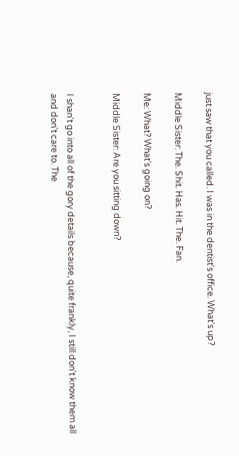just saw that you called. I was in the dentist's office. What's up?

Middle Sister: The. Shit. Has. Hit. The. Fan.

Me: What? What's going on?

Middle Sister: Are you sitting down?


I shan't go into all of the gory details because, quite frankly, I still don't know them all and don't care to. The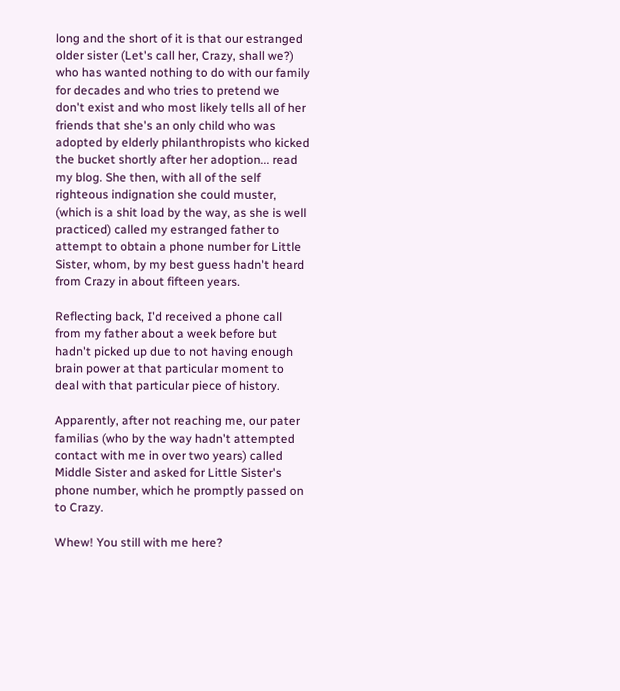long and the short of it is that our estranged older sister (Let's call her, Crazy, shall we?) who has wanted nothing to do with our family for decades and who tries to pretend we don't exist and who most likely tells all of her friends that she's an only child who was adopted by elderly philanthropists who kicked the bucket shortly after her adoption... read my blog. She then, with all of the self righteous indignation she could muster, (which is a shit load by the way, as she is well practiced) called my estranged father to attempt to obtain a phone number for Little Sister, whom, by my best guess hadn't heard from Crazy in about fifteen years.

Reflecting back, I'd received a phone call from my father about a week before but hadn't picked up due to not having enough brain power at that particular moment to deal with that particular piece of history.

Apparently, after not reaching me, our pater familias (who by the way hadn't attempted contact with me in over two years) called Middle Sister and asked for Little Sister's phone number, which he promptly passed on to Crazy.

Whew! You still with me here?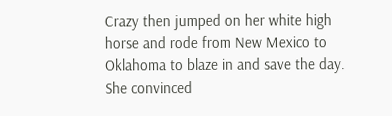Crazy then jumped on her white high horse and rode from New Mexico to Oklahoma to blaze in and save the day. She convinced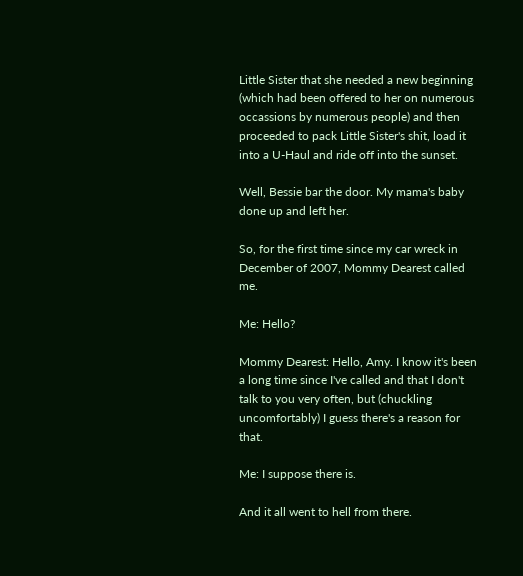Little Sister that she needed a new beginning (which had been offered to her on numerous occassions by numerous people) and then proceeded to pack Little Sister's shit, load it into a U-Haul and ride off into the sunset.

Well, Bessie bar the door. My mama's baby done up and left her.

So, for the first time since my car wreck in December of 2007, Mommy Dearest called me.

Me: Hello?

Mommy Dearest: Hello, Amy. I know it's been a long time since I've called and that I don't talk to you very often, but (chuckling uncomfortably) I guess there's a reason for that.

Me: I suppose there is.

And it all went to hell from there.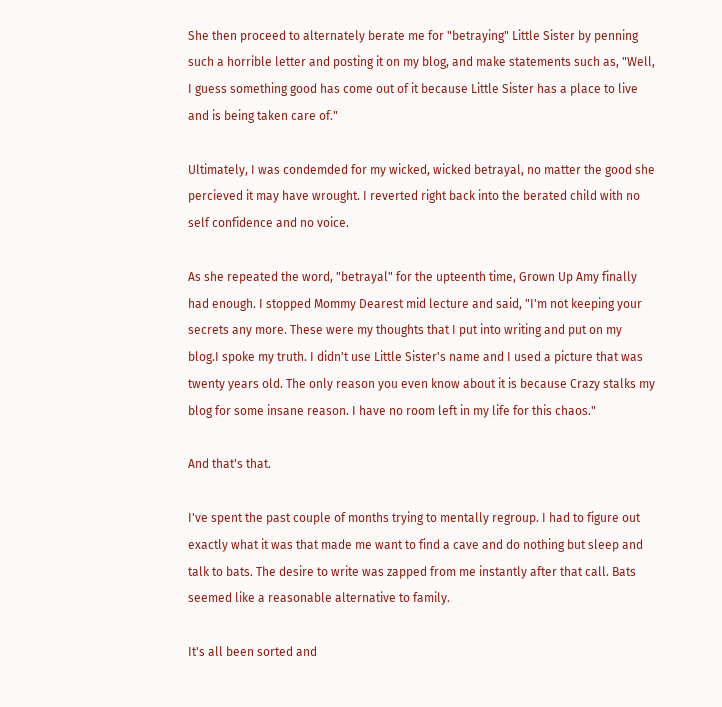She then proceed to alternately berate me for "betraying" Little Sister by penning such a horrible letter and posting it on my blog, and make statements such as, "Well, I guess something good has come out of it because Little Sister has a place to live and is being taken care of."

Ultimately, I was condemded for my wicked, wicked betrayal, no matter the good she percieved it may have wrought. I reverted right back into the berated child with no self confidence and no voice.

As she repeated the word, "betrayal" for the upteenth time, Grown Up Amy finally had enough. I stopped Mommy Dearest mid lecture and said, "I'm not keeping your secrets any more. These were my thoughts that I put into writing and put on my blog.I spoke my truth. I didn't use Little Sister's name and I used a picture that was twenty years old. The only reason you even know about it is because Crazy stalks my blog for some insane reason. I have no room left in my life for this chaos."

And that's that.

I've spent the past couple of months trying to mentally regroup. I had to figure out exactly what it was that made me want to find a cave and do nothing but sleep and talk to bats. The desire to write was zapped from me instantly after that call. Bats seemed like a reasonable alternative to family.

It's all been sorted and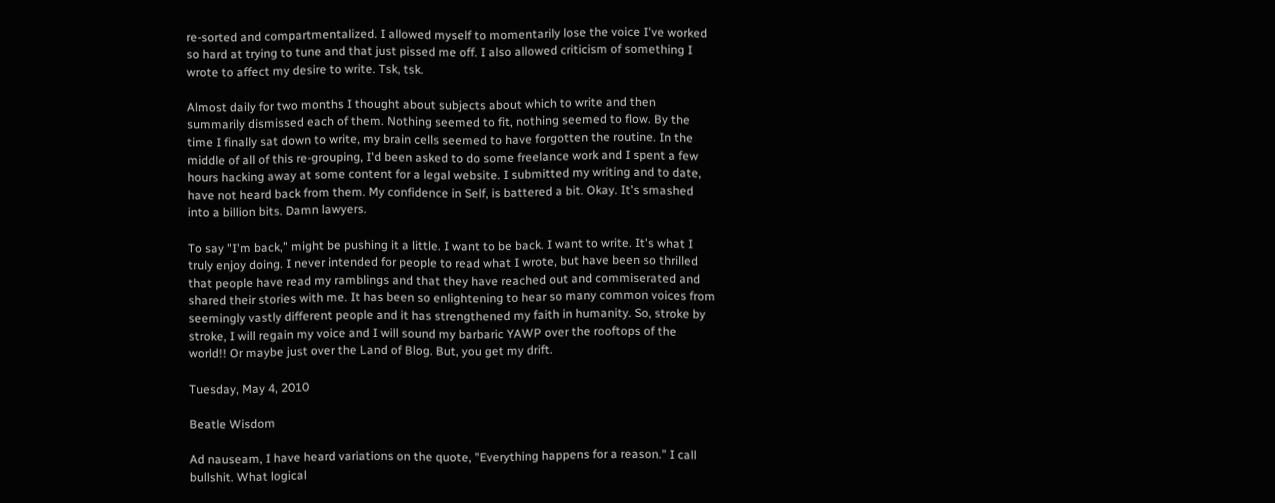re-sorted and compartmentalized. I allowed myself to momentarily lose the voice I've worked so hard at trying to tune and that just pissed me off. I also allowed criticism of something I wrote to affect my desire to write. Tsk, tsk.

Almost daily for two months I thought about subjects about which to write and then summarily dismissed each of them. Nothing seemed to fit, nothing seemed to flow. By the time I finally sat down to write, my brain cells seemed to have forgotten the routine. In the middle of all of this re-grouping, I'd been asked to do some freelance work and I spent a few hours hacking away at some content for a legal website. I submitted my writing and to date, have not heard back from them. My confidence in Self, is battered a bit. Okay. It's smashed into a billion bits. Damn lawyers.

To say "I'm back," might be pushing it a little. I want to be back. I want to write. It's what I truly enjoy doing. I never intended for people to read what I wrote, but have been so thrilled that people have read my ramblings and that they have reached out and commiserated and shared their stories with me. It has been so enlightening to hear so many common voices from seemingly vastly different people and it has strengthened my faith in humanity. So, stroke by stroke, I will regain my voice and I will sound my barbaric YAWP over the rooftops of the world!! Or maybe just over the Land of Blog. But, you get my drift.

Tuesday, May 4, 2010

Beatle Wisdom

Ad nauseam, I have heard variations on the quote, "Everything happens for a reason." I call bullshit. What logical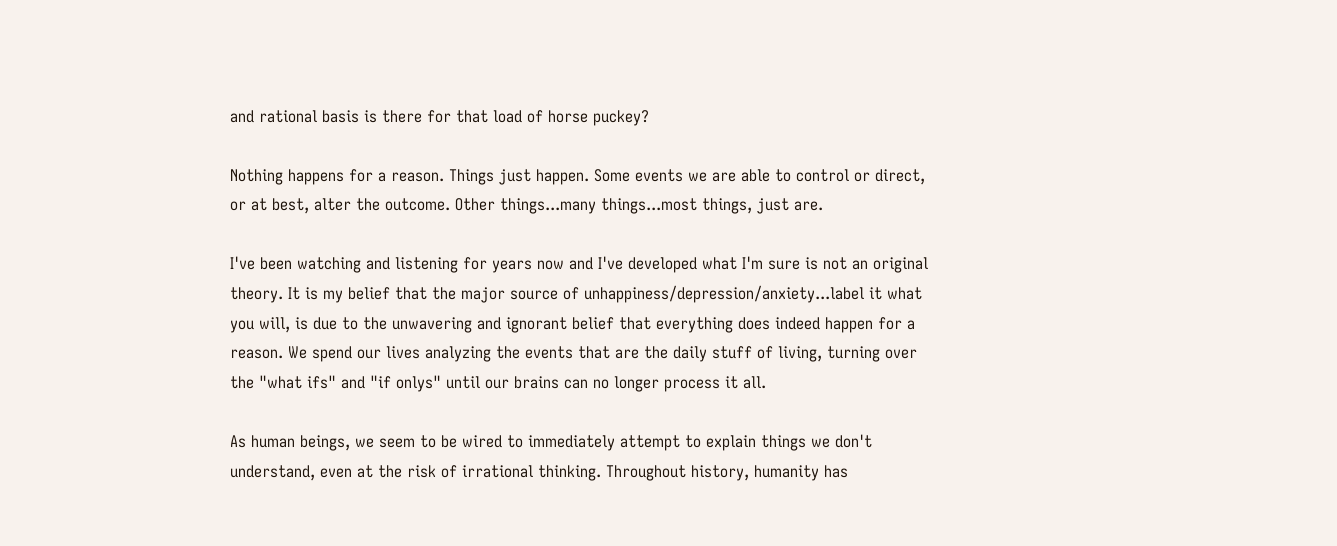and rational basis is there for that load of horse puckey?

Nothing happens for a reason. Things just happen. Some events we are able to control or direct, or at best, alter the outcome. Other things...many things...most things, just are.

I've been watching and listening for years now and I've developed what I'm sure is not an original theory. It is my belief that the major source of unhappiness/depression/anxiety...label it what you will, is due to the unwavering and ignorant belief that everything does indeed happen for a reason. We spend our lives analyzing the events that are the daily stuff of living, turning over the "what ifs" and "if onlys" until our brains can no longer process it all.

As human beings, we seem to be wired to immediately attempt to explain things we don't understand, even at the risk of irrational thinking. Throughout history, humanity has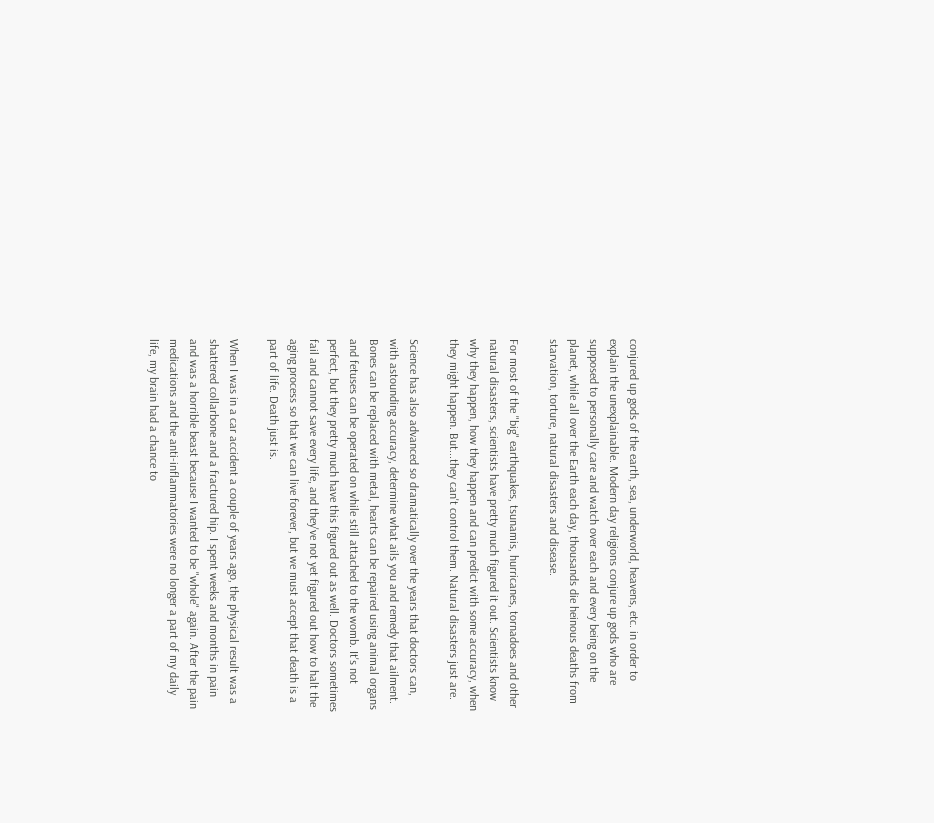conjured up gods of the earth, sea, underworld, heavens, etc. in order to explain the unexplainable. Modern day religions conjure up gods who are supposed to personally care and watch over each and every being on the planet, while all over the Earth each day, thousands die heinous deaths from starvation, torture, natural disasters and disease.

For most of the "big" earthquakes, tsunamis, hurricanes, tornadoes and other natural disasters, scientists have pretty much figured it out. Scientists know why they happen, how they happen and can predict with some accuracy, when they might happen. But...they can't control them. Natural disasters just are.

Science has also advanced so dramatically over the years that doctors can, with astounding accuracy, determine what ails you and remedy that ailment. Bones can be replaced with metal, hearts can be repaired using animal organs and fetuses can be operated on while still attached to the womb. It's not perfect, but they pretty much have this figured out as well. Doctors sometimes fail and cannot save every life, and they've not yet figured out how to halt the aging process so that we can live forever, but we must accept that death is a part of life. Death just is.

When I was in a car accident a couple of years ago, the physical result was a shattered collarbone and a fractured hip. I spent weeks and months in pain and was a horrible beast because I wanted to be "whole" again. After the pain medications and the anti-inflammatories were no longer a part of my daily life, my brain had a chance to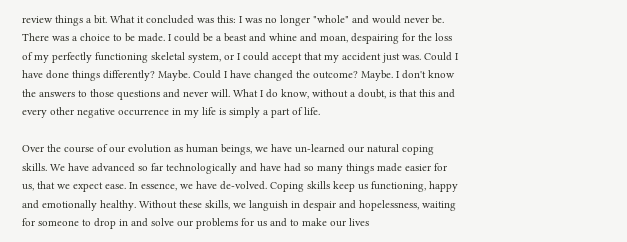review things a bit. What it concluded was this: I was no longer "whole" and would never be. There was a choice to be made. I could be a beast and whine and moan, despairing for the loss of my perfectly functioning skeletal system, or I could accept that my accident just was. Could I have done things differently? Maybe. Could I have changed the outcome? Maybe. I don't know the answers to those questions and never will. What I do know, without a doubt, is that this and every other negative occurrence in my life is simply a part of life.

Over the course of our evolution as human beings, we have un-learned our natural coping skills. We have advanced so far technologically and have had so many things made easier for us, that we expect ease. In essence, we have de-volved. Coping skills keep us functioning, happy and emotionally healthy. Without these skills, we languish in despair and hopelessness, waiting for someone to drop in and solve our problems for us and to make our lives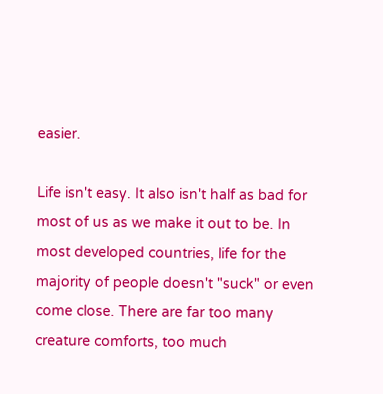easier.

Life isn't easy. It also isn't half as bad for most of us as we make it out to be. In most developed countries, life for the majority of people doesn't "suck" or even come close. There are far too many creature comforts, too much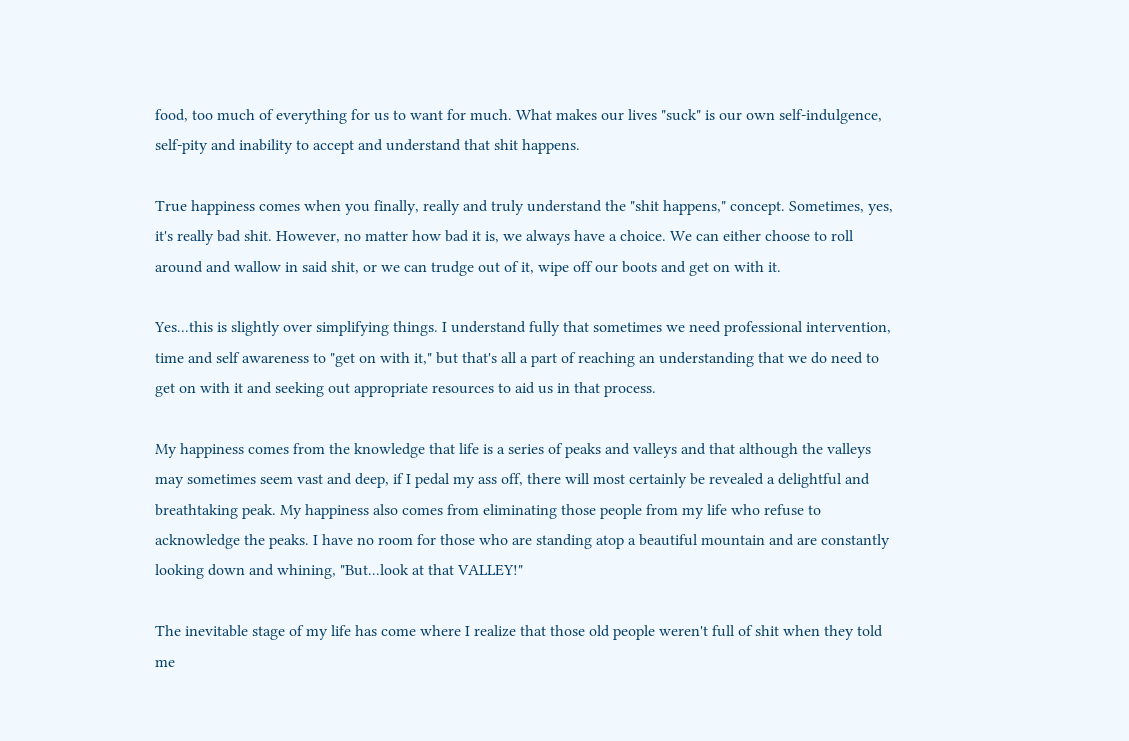food, too much of everything for us to want for much. What makes our lives "suck" is our own self-indulgence, self-pity and inability to accept and understand that shit happens.

True happiness comes when you finally, really and truly understand the "shit happens," concept. Sometimes, yes, it's really bad shit. However, no matter how bad it is, we always have a choice. We can either choose to roll around and wallow in said shit, or we can trudge out of it, wipe off our boots and get on with it.

Yes...this is slightly over simplifying things. I understand fully that sometimes we need professional intervention, time and self awareness to "get on with it," but that's all a part of reaching an understanding that we do need to get on with it and seeking out appropriate resources to aid us in that process.

My happiness comes from the knowledge that life is a series of peaks and valleys and that although the valleys may sometimes seem vast and deep, if I pedal my ass off, there will most certainly be revealed a delightful and breathtaking peak. My happiness also comes from eliminating those people from my life who refuse to acknowledge the peaks. I have no room for those who are standing atop a beautiful mountain and are constantly looking down and whining, "But...look at that VALLEY!"

The inevitable stage of my life has come where I realize that those old people weren't full of shit when they told me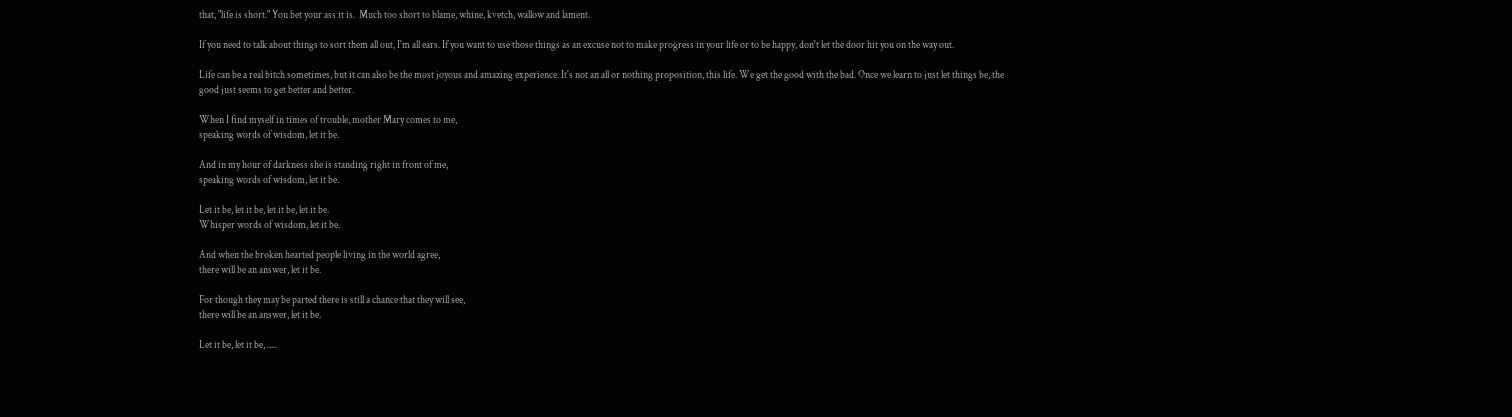that, "life is short." You bet your ass it is.  Much too short to blame, whine, kvetch, wallow and lament.

If you need to talk about things to sort them all out, I'm all ears. If you want to use those things as an excuse not to make progress in your life or to be happy, don't let the door hit you on the way out.

Life can be a real bitch sometimes, but it can also be the most joyous and amazing experience. It's not an all or nothing proposition, this life. We get the good with the bad. Once we learn to just let things be, the good just seems to get better and better.

When I find myself in times of trouble, mother Mary comes to me,
speaking words of wisdom, let it be.

And in my hour of darkness she is standing right in front of me,
speaking words of wisdom, let it be.

Let it be, let it be, let it be, let it be.
Whisper words of wisdom, let it be.

And when the broken hearted people living in the world agree,
there will be an answer, let it be.

For though they may be parted there is still a chance that they will see,
there will be an answer, let it be.

Let it be, let it be, .....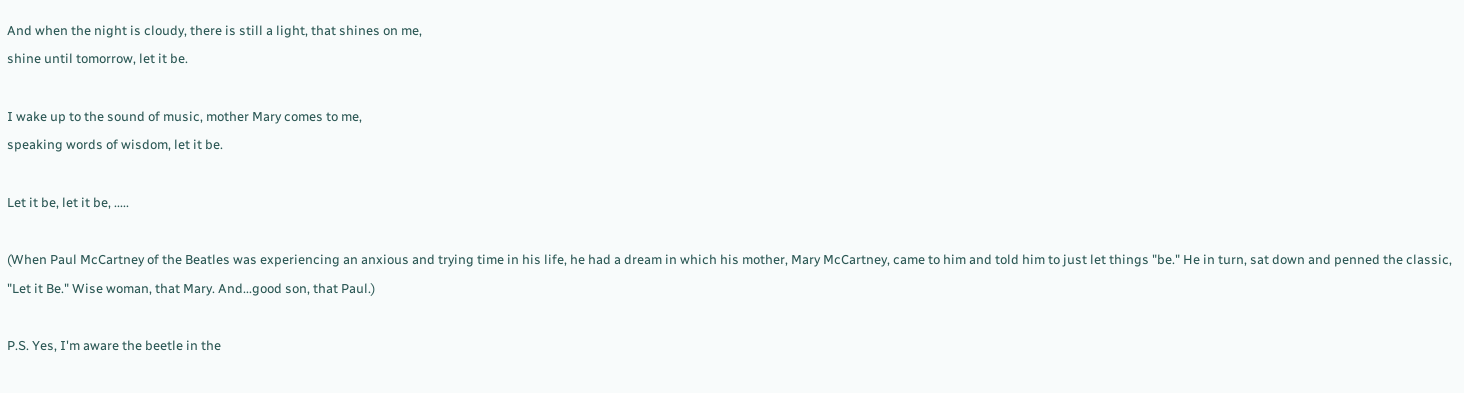And when the night is cloudy, there is still a light, that shines on me,
shine until tomorrow, let it be.

I wake up to the sound of music, mother Mary comes to me,
speaking words of wisdom, let it be.

Let it be, let it be, .....

(When Paul McCartney of the Beatles was experiencing an anxious and trying time in his life, he had a dream in which his mother, Mary McCartney, came to him and told him to just let things "be." He in turn, sat down and penned the classic, "Let it Be." Wise woman, that Mary. And...good son, that Paul.)

P.S. Yes, I'm aware the beetle in the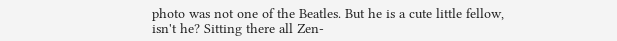photo was not one of the Beatles. But he is a cute little fellow, isn't he? Sitting there all Zen-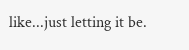like...just letting it be.